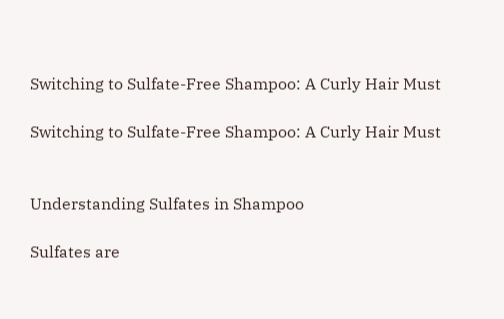Switching to Sulfate-Free Shampoo: A Curly Hair Must

Switching to Sulfate-Free Shampoo: A Curly Hair Must


Understanding Sulfates in Shampoo

Sulfates are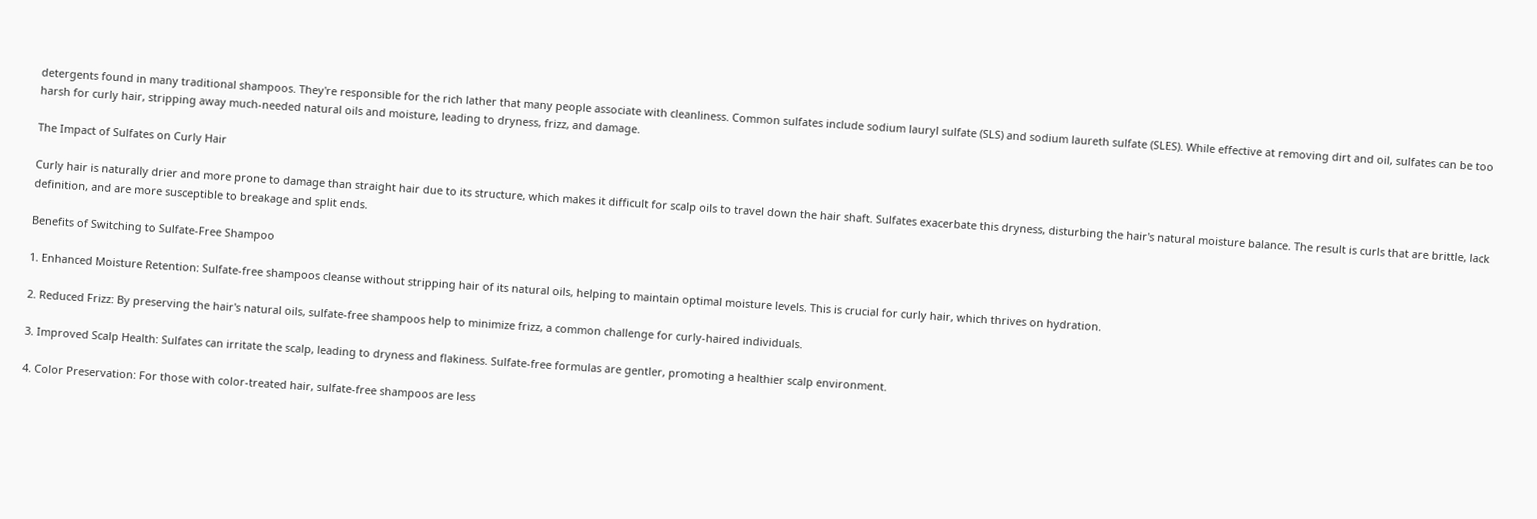detergents found in many traditional shampoos. They're responsible for the rich lather that many people associate with cleanliness. Common sulfates include sodium lauryl sulfate (SLS) and sodium laureth sulfate (SLES). While effective at removing dirt and oil, sulfates can be too harsh for curly hair, stripping away much-needed natural oils and moisture, leading to dryness, frizz, and damage.

The Impact of Sulfates on Curly Hair

Curly hair is naturally drier and more prone to damage than straight hair due to its structure, which makes it difficult for scalp oils to travel down the hair shaft. Sulfates exacerbate this dryness, disturbing the hair's natural moisture balance. The result is curls that are brittle, lack definition, and are more susceptible to breakage and split ends.

Benefits of Switching to Sulfate-Free Shampoo

1. Enhanced Moisture Retention: Sulfate-free shampoos cleanse without stripping hair of its natural oils, helping to maintain optimal moisture levels. This is crucial for curly hair, which thrives on hydration.

2. Reduced Frizz: By preserving the hair's natural oils, sulfate-free shampoos help to minimize frizz, a common challenge for curly-haired individuals.

3. Improved Scalp Health: Sulfates can irritate the scalp, leading to dryness and flakiness. Sulfate-free formulas are gentler, promoting a healthier scalp environment.

4. Color Preservation: For those with color-treated hair, sulfate-free shampoos are less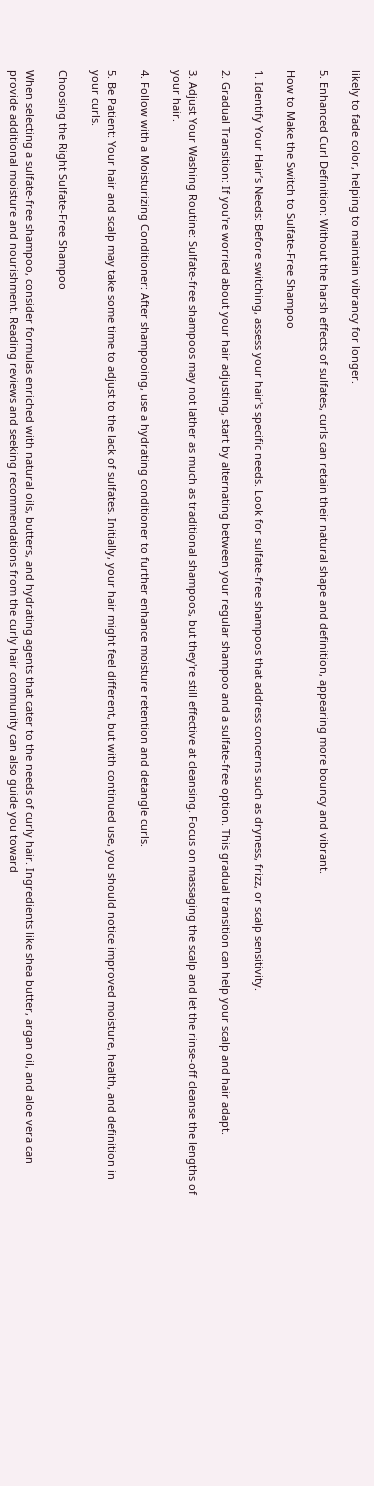likely to fade color, helping to maintain vibrancy for longer.

5. Enhanced Curl Definition: Without the harsh effects of sulfates, curls can retain their natural shape and definition, appearing more bouncy and vibrant.

How to Make the Switch to Sulfate-Free Shampoo

1. Identify Your Hair’s Needs: Before switching, assess your hair's specific needs. Look for sulfate-free shampoos that address concerns such as dryness, frizz, or scalp sensitivity.

2. Gradual Transition: If you're worried about your hair adjusting, start by alternating between your regular shampoo and a sulfate-free option. This gradual transition can help your scalp and hair adapt.

3. Adjust Your Washing Routine: Sulfate-free shampoos may not lather as much as traditional shampoos, but they're still effective at cleansing. Focus on massaging the scalp and let the rinse-off cleanse the lengths of your hair.

4. Follow with a Moisturizing Conditioner: After shampooing, use a hydrating conditioner to further enhance moisture retention and detangle curls.

5. Be Patient: Your hair and scalp may take some time to adjust to the lack of sulfates. Initially, your hair might feel different, but with continued use, you should notice improved moisture, health, and definition in your curls.

Choosing the Right Sulfate-Free Shampoo

When selecting a sulfate-free shampoo, consider formulas enriched with natural oils, butters, and hydrating agents that cater to the needs of curly hair. Ingredients like shea butter, argan oil, and aloe vera can provide additional moisture and nourishment. Reading reviews and seeking recommendations from the curly hair community can also guide you toward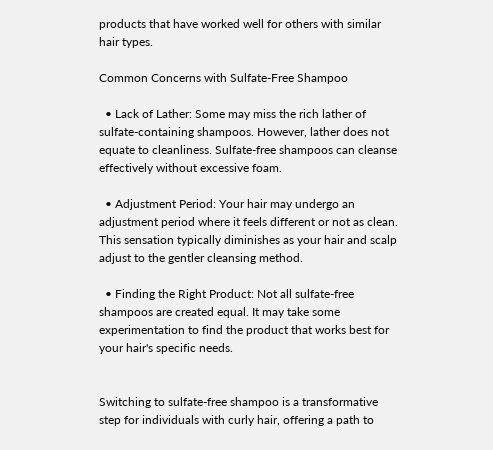products that have worked well for others with similar hair types.

Common Concerns with Sulfate-Free Shampoo

  • Lack of Lather: Some may miss the rich lather of sulfate-containing shampoos. However, lather does not equate to cleanliness. Sulfate-free shampoos can cleanse effectively without excessive foam.

  • Adjustment Period: Your hair may undergo an adjustment period where it feels different or not as clean. This sensation typically diminishes as your hair and scalp adjust to the gentler cleansing method.

  • Finding the Right Product: Not all sulfate-free shampoos are created equal. It may take some experimentation to find the product that works best for your hair's specific needs.


Switching to sulfate-free shampoo is a transformative step for individuals with curly hair, offering a path to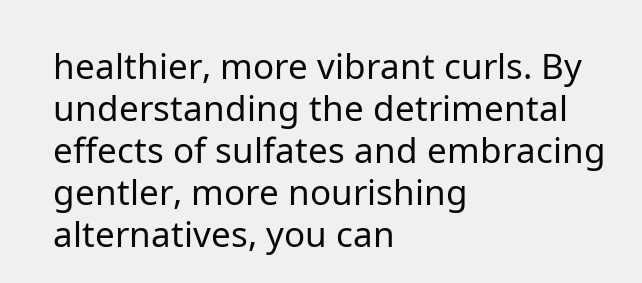healthier, more vibrant curls. By understanding the detrimental effects of sulfates and embracing gentler, more nourishing alternatives, you can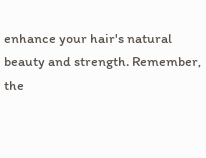enhance your hair's natural beauty and strength. Remember, the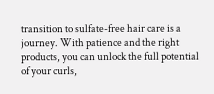transition to sulfate-free hair care is a journey. With patience and the right products, you can unlock the full potential of your curls,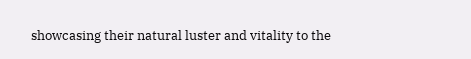showcasing their natural luster and vitality to the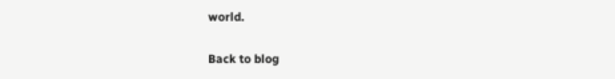world.

Back to blog